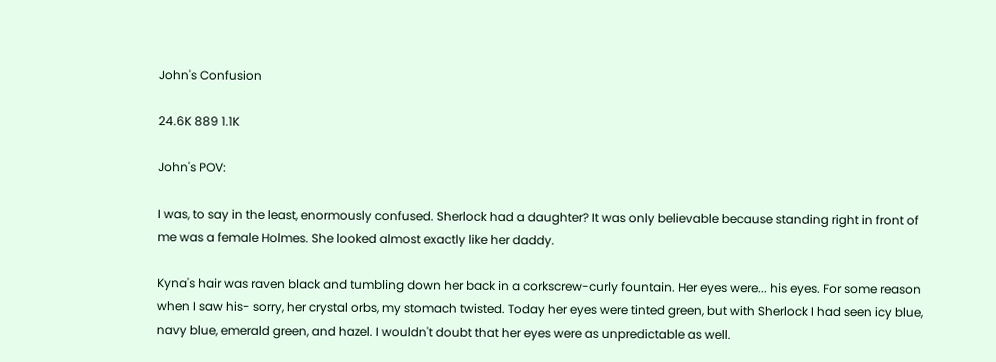John's Confusion

24.6K 889 1.1K

John's POV:

I was, to say in the least, enormously confused. Sherlock had a daughter? It was only believable because standing right in front of me was a female Holmes. She looked almost exactly like her daddy.

Kyna's hair was raven black and tumbling down her back in a corkscrew-curly fountain. Her eyes were... his eyes. For some reason when I saw his- sorry, her crystal orbs, my stomach twisted. Today her eyes were tinted green, but with Sherlock I had seen icy blue, navy blue, emerald green, and hazel. I wouldn't doubt that her eyes were as unpredictable as well.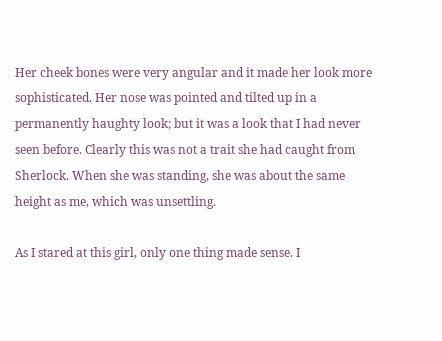Her cheek bones were very angular and it made her look more sophisticated. Her nose was pointed and tilted up in a permanently haughty look; but it was a look that I had never seen before. Clearly this was not a trait she had caught from Sherlock. When she was standing, she was about the same height as me, which was unsettling.

As I stared at this girl, only one thing made sense. I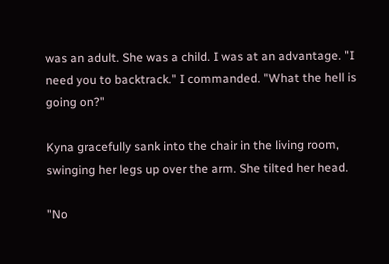was an adult. She was a child. I was at an advantage. "I need you to backtrack." I commanded. "What the hell is going on?"

Kyna gracefully sank into the chair in the living room, swinging her legs up over the arm. She tilted her head.

"No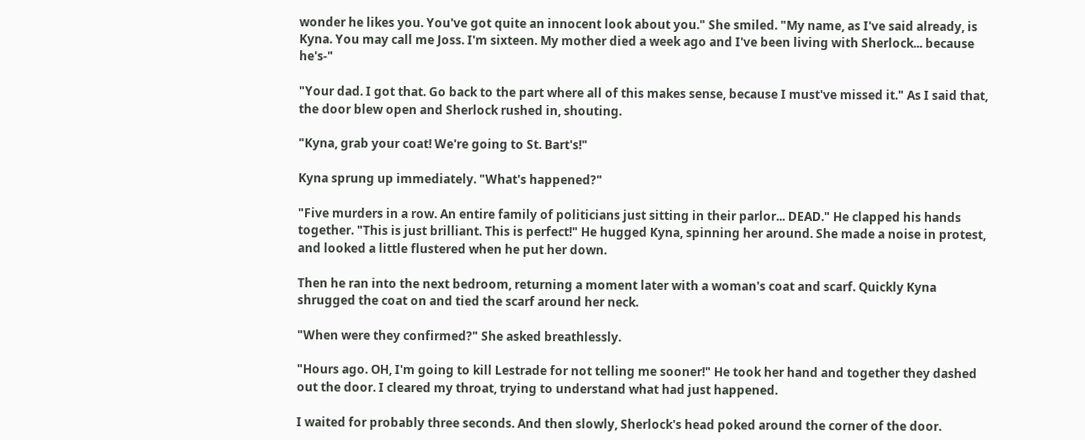wonder he likes you. You've got quite an innocent look about you." She smiled. "My name, as I've said already, is Kyna. You may call me Joss. I'm sixteen. My mother died a week ago and I've been living with Sherlock... because he's-"

"Your dad. I got that. Go back to the part where all of this makes sense, because I must've missed it." As I said that, the door blew open and Sherlock rushed in, shouting.

"Kyna, grab your coat! We're going to St. Bart's!"

Kyna sprung up immediately. "What's happened?"

"Five murders in a row. An entire family of politicians just sitting in their parlor... DEAD." He clapped his hands together. "This is just brilliant. This is perfect!" He hugged Kyna, spinning her around. She made a noise in protest, and looked a little flustered when he put her down.

Then he ran into the next bedroom, returning a moment later with a woman's coat and scarf. Quickly Kyna shrugged the coat on and tied the scarf around her neck.

"When were they confirmed?" She asked breathlessly.

"Hours ago. OH, I'm going to kill Lestrade for not telling me sooner!" He took her hand and together they dashed out the door. I cleared my throat, trying to understand what had just happened.

I waited for probably three seconds. And then slowly, Sherlock's head poked around the corner of the door.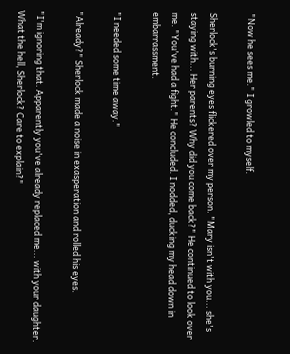"Now he sees me." I growled to myself.

Sherlock's burning eyes flickered over my person. "Mary isn't with you... she's staying with... Her parents? Why did you come back?" He continued to look over me. "You've had a fight." He concluded. I nodded, ducking my head down in embarrassment.

"I needed some time away."

"Already?" Sherlock made a noise in exasperation and rolled his eyes.

"I'm ignoring that. Apparently you've already replaced me... with your daughter. What the hell, Sherlock? Care to explain?"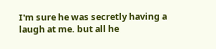I'm sure he was secretly having a laugh at me. but all he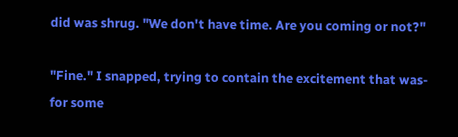did was shrug. "We don't have time. Are you coming or not?"

"Fine." I snapped, trying to contain the excitement that was- for some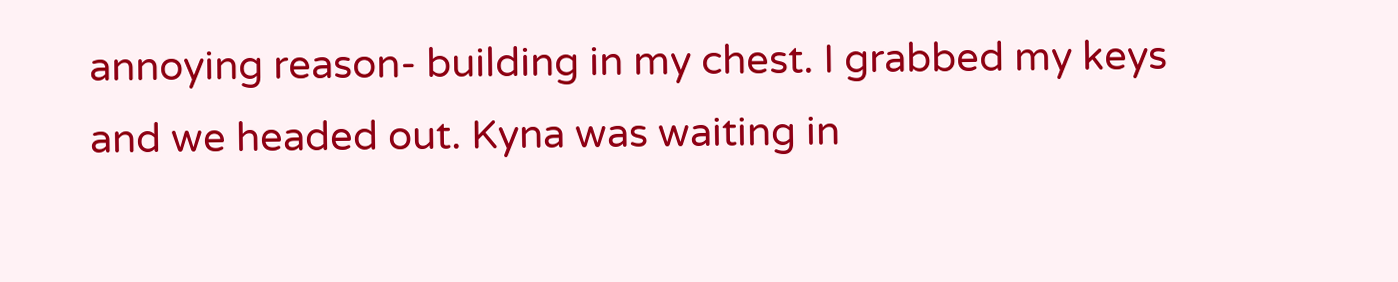annoying reason- building in my chest. I grabbed my keys and we headed out. Kyna was waiting in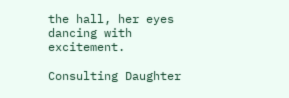the hall, her eyes dancing with excitement.

Consulting Daughter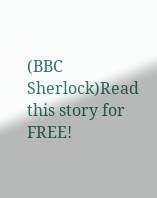(BBC Sherlock)Read this story for FREE!